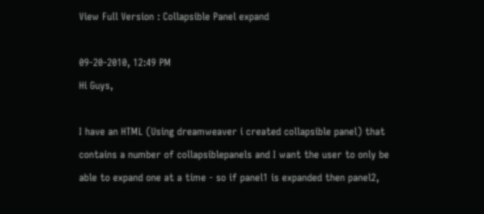View Full Version : Collapsible Panel expand

09-20-2010, 12:49 PM
Hi Guys,

I have an HTML (Using dreamweaver i created collapsible panel) that contains a number of collapsiblepanels and I want the user to only be able to expand one at a time - so if panel1 is expanded then panel2,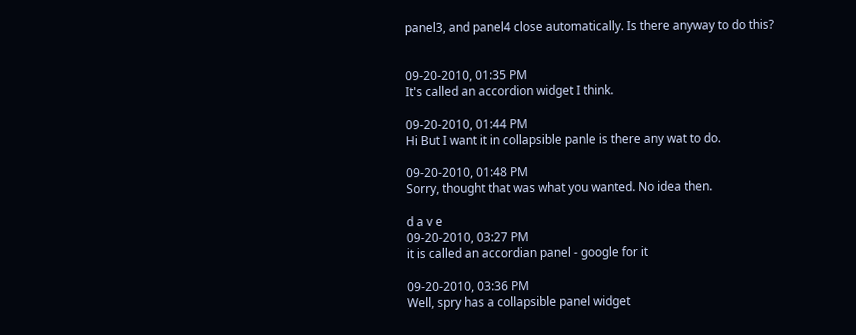panel3, and panel4 close automatically. Is there anyway to do this?


09-20-2010, 01:35 PM
It's called an accordion widget I think.

09-20-2010, 01:44 PM
Hi But I want it in collapsible panle is there any wat to do.

09-20-2010, 01:48 PM
Sorry, thought that was what you wanted. No idea then.

d a v e
09-20-2010, 03:27 PM
it is called an accordian panel - google for it

09-20-2010, 03:36 PM
Well, spry has a collapsible panel widget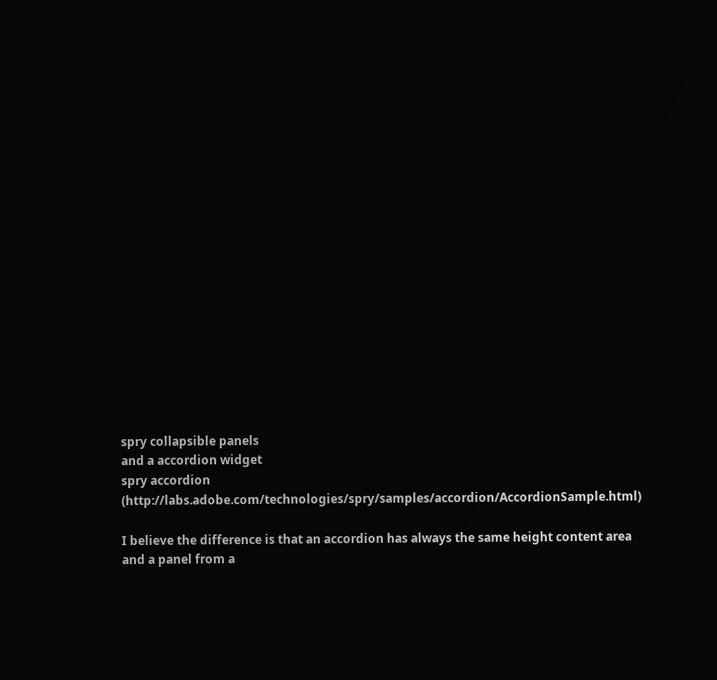spry collapsible panels
and a accordion widget
spry accordion (http://labs.adobe.com/technologies/spry/samples/accordion/AccordionSample.html)

I believe the difference is that an accordion has always the same height content area and a panel from a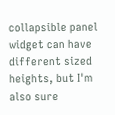collapsible panel widget can have different sized heights, but I'm also sure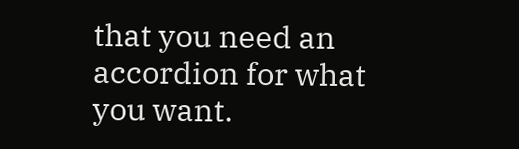that you need an accordion for what you want.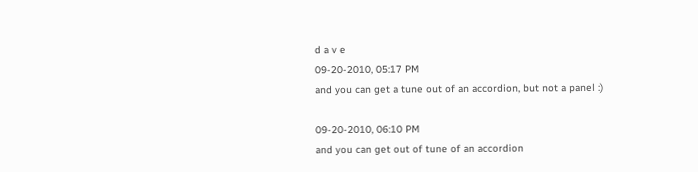d a v e
09-20-2010, 05:17 PM
and you can get a tune out of an accordion, but not a panel :)

09-20-2010, 06:10 PM
and you can get out of tune of an accordion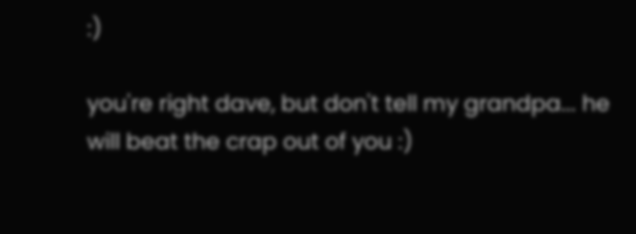:)

you're right dave, but don't tell my grandpa... he will beat the crap out of you :)